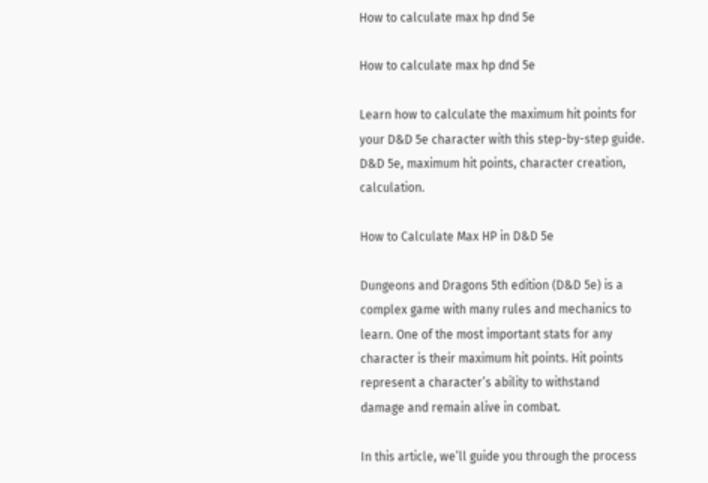How to calculate max hp dnd 5e

How to calculate max hp dnd 5e

Learn how to calculate the maximum hit points for your D&D 5e character with this step-by-step guide. D&D 5e, maximum hit points, character creation, calculation.

How to Calculate Max HP in D&D 5e

Dungeons and Dragons 5th edition (D&D 5e) is a complex game with many rules and mechanics to learn. One of the most important stats for any character is their maximum hit points. Hit points represent a character’s ability to withstand damage and remain alive in combat.

In this article, we’ll guide you through the process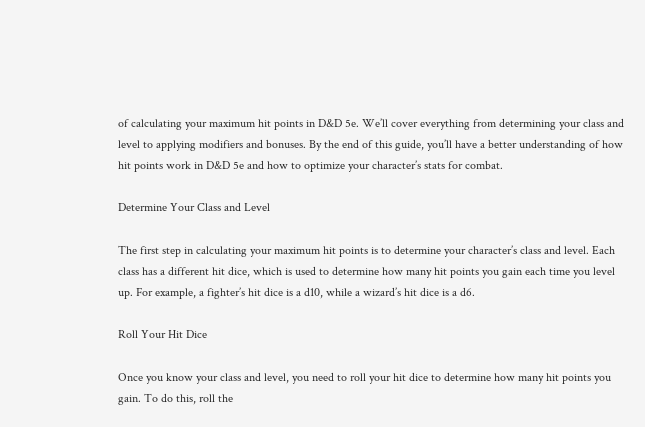of calculating your maximum hit points in D&D 5e. We’ll cover everything from determining your class and level to applying modifiers and bonuses. By the end of this guide, you’ll have a better understanding of how hit points work in D&D 5e and how to optimize your character’s stats for combat.

Determine Your Class and Level

The first step in calculating your maximum hit points is to determine your character’s class and level. Each class has a different hit dice, which is used to determine how many hit points you gain each time you level up. For example, a fighter’s hit dice is a d10, while a wizard’s hit dice is a d6.

Roll Your Hit Dice

Once you know your class and level, you need to roll your hit dice to determine how many hit points you gain. To do this, roll the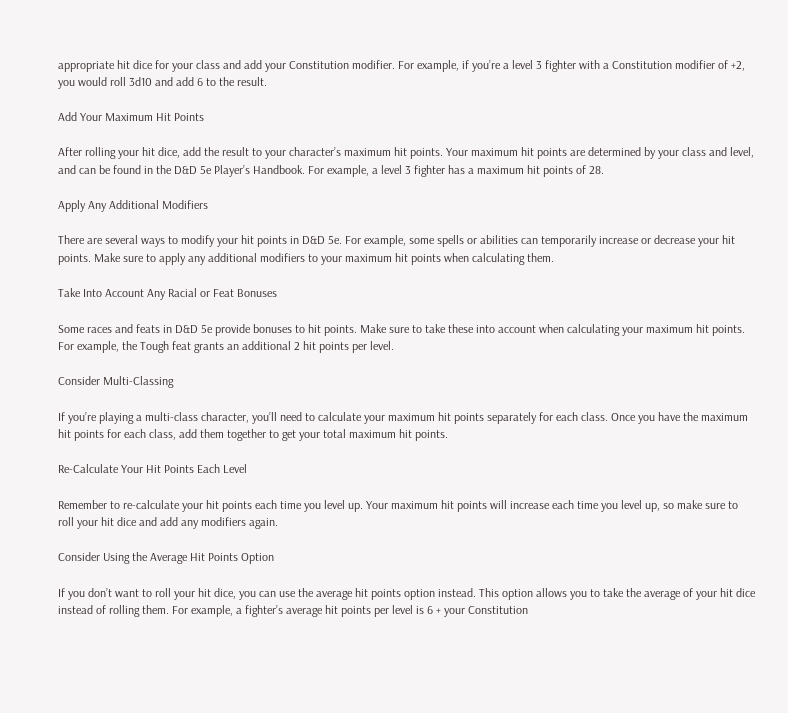appropriate hit dice for your class and add your Constitution modifier. For example, if you’re a level 3 fighter with a Constitution modifier of +2, you would roll 3d10 and add 6 to the result.

Add Your Maximum Hit Points

After rolling your hit dice, add the result to your character’s maximum hit points. Your maximum hit points are determined by your class and level, and can be found in the D&D 5e Player’s Handbook. For example, a level 3 fighter has a maximum hit points of 28.

Apply Any Additional Modifiers

There are several ways to modify your hit points in D&D 5e. For example, some spells or abilities can temporarily increase or decrease your hit points. Make sure to apply any additional modifiers to your maximum hit points when calculating them.

Take Into Account Any Racial or Feat Bonuses

Some races and feats in D&D 5e provide bonuses to hit points. Make sure to take these into account when calculating your maximum hit points. For example, the Tough feat grants an additional 2 hit points per level.

Consider Multi-Classing

If you’re playing a multi-class character, you’ll need to calculate your maximum hit points separately for each class. Once you have the maximum hit points for each class, add them together to get your total maximum hit points.

Re-Calculate Your Hit Points Each Level

Remember to re-calculate your hit points each time you level up. Your maximum hit points will increase each time you level up, so make sure to roll your hit dice and add any modifiers again.

Consider Using the Average Hit Points Option

If you don’t want to roll your hit dice, you can use the average hit points option instead. This option allows you to take the average of your hit dice instead of rolling them. For example, a fighter’s average hit points per level is 6 + your Constitution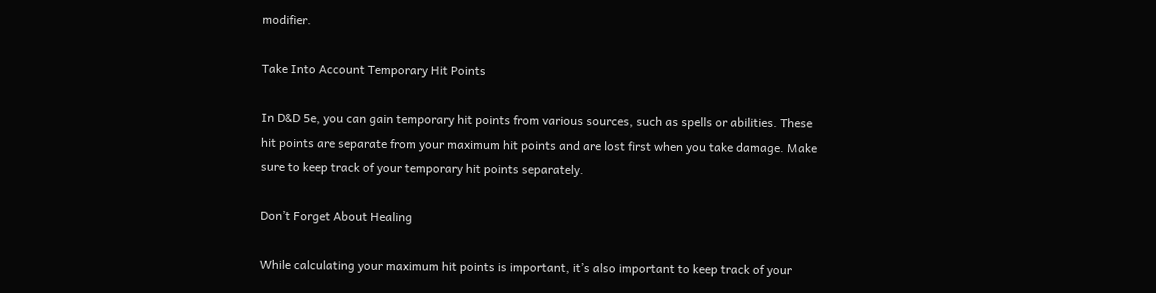modifier.

Take Into Account Temporary Hit Points

In D&D 5e, you can gain temporary hit points from various sources, such as spells or abilities. These hit points are separate from your maximum hit points and are lost first when you take damage. Make sure to keep track of your temporary hit points separately.

Don’t Forget About Healing

While calculating your maximum hit points is important, it’s also important to keep track of your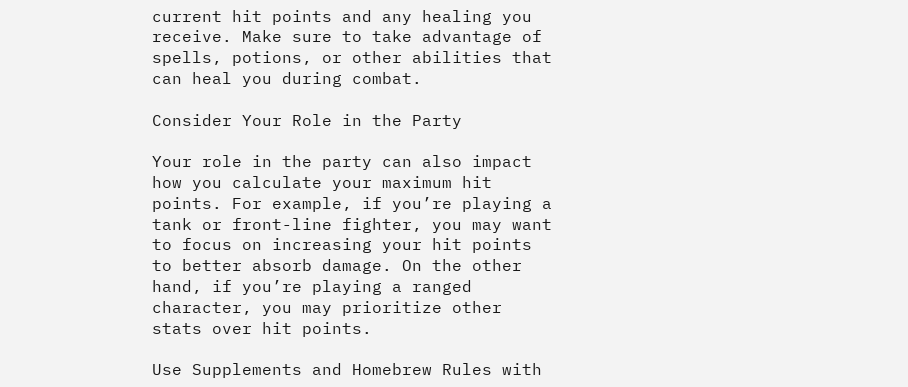current hit points and any healing you receive. Make sure to take advantage of spells, potions, or other abilities that can heal you during combat.

Consider Your Role in the Party

Your role in the party can also impact how you calculate your maximum hit points. For example, if you’re playing a tank or front-line fighter, you may want to focus on increasing your hit points to better absorb damage. On the other hand, if you’re playing a ranged character, you may prioritize other stats over hit points.

Use Supplements and Homebrew Rules with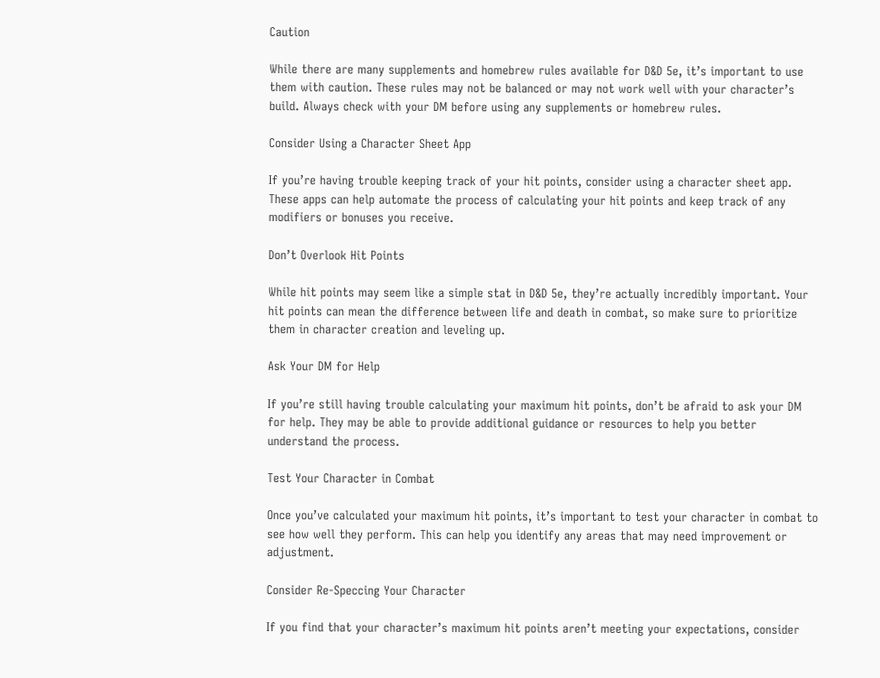Caution

While there are many supplements and homebrew rules available for D&D 5e, it’s important to use them with caution. These rules may not be balanced or may not work well with your character’s build. Always check with your DM before using any supplements or homebrew rules.

Consider Using a Character Sheet App

If you’re having trouble keeping track of your hit points, consider using a character sheet app. These apps can help automate the process of calculating your hit points and keep track of any modifiers or bonuses you receive.

Don’t Overlook Hit Points

While hit points may seem like a simple stat in D&D 5e, they’re actually incredibly important. Your hit points can mean the difference between life and death in combat, so make sure to prioritize them in character creation and leveling up.

Ask Your DM for Help

If you’re still having trouble calculating your maximum hit points, don’t be afraid to ask your DM for help. They may be able to provide additional guidance or resources to help you better understand the process.

Test Your Character in Combat

Once you’ve calculated your maximum hit points, it’s important to test your character in combat to see how well they perform. This can help you identify any areas that may need improvement or adjustment.

Consider Re-Speccing Your Character

If you find that your character’s maximum hit points aren’t meeting your expectations, consider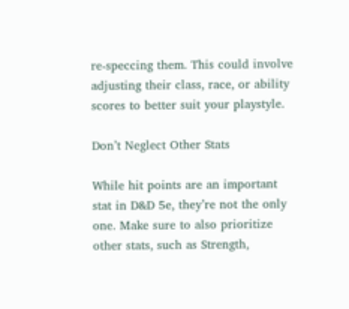re-speccing them. This could involve adjusting their class, race, or ability scores to better suit your playstyle.

Don’t Neglect Other Stats

While hit points are an important stat in D&D 5e, they’re not the only one. Make sure to also prioritize other stats, such as Strength,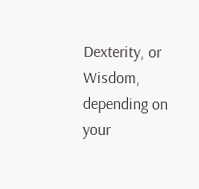Dexterity, or Wisdom, depending on your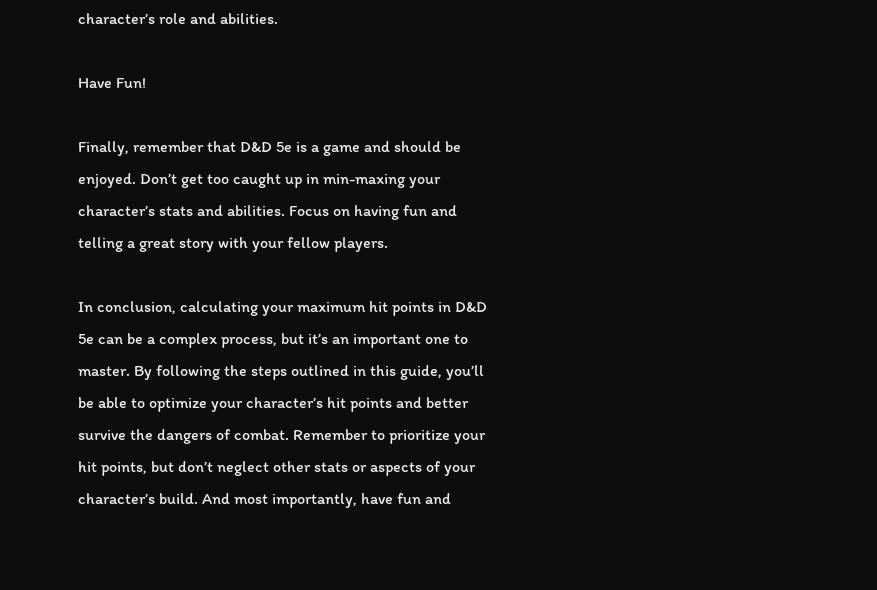character’s role and abilities.

Have Fun!

Finally, remember that D&D 5e is a game and should be enjoyed. Don’t get too caught up in min-maxing your character’s stats and abilities. Focus on having fun and telling a great story with your fellow players.

In conclusion, calculating your maximum hit points in D&D 5e can be a complex process, but it’s an important one to master. By following the steps outlined in this guide, you’ll be able to optimize your character’s hit points and better survive the dangers of combat. Remember to prioritize your hit points, but don’t neglect other stats or aspects of your character’s build. And most importantly, have fun and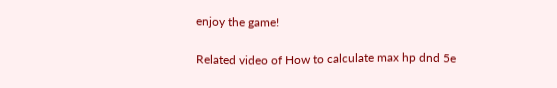enjoy the game!

Related video of How to calculate max hp dnd 5e